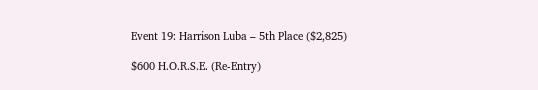Event 19: Harrison Luba – 5th Place ($2,825)

$600 H.O.R.S.E. (Re-Entry)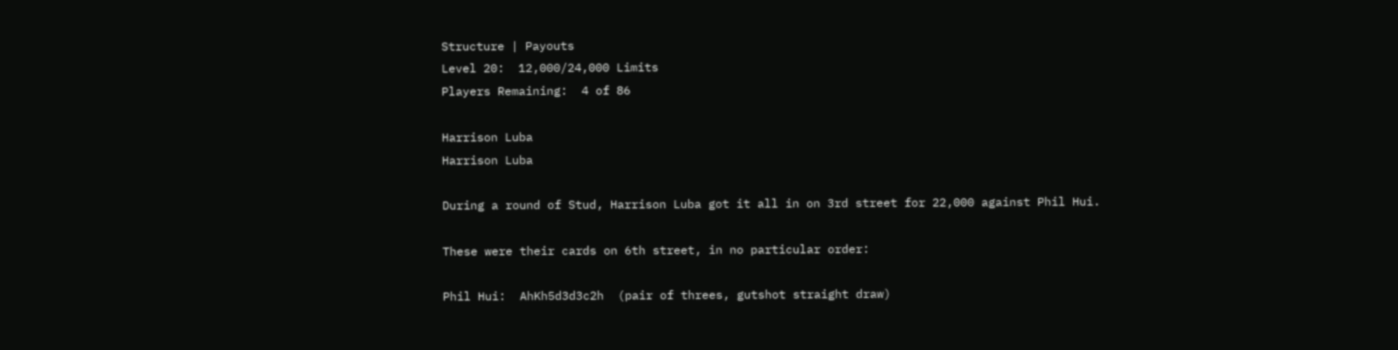Structure | Payouts
Level 20:  12,000/24,000 Limits
Players Remaining:  4 of 86

Harrison Luba
Harrison Luba

During a round of Stud, Harrison Luba got it all in on 3rd street for 22,000 against Phil Hui.

These were their cards on 6th street, in no particular order:

Phil Hui:  AhKh5d3d3c2h  (pair of threes, gutshot straight draw)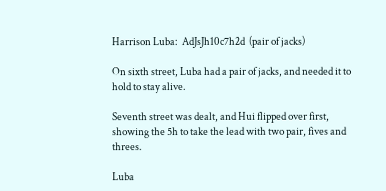Harrison Luba:  AdJsJh10c7h2d  (pair of jacks)

On sixth street, Luba had a pair of jacks, and needed it to hold to stay alive.

Seventh street was dealt, and Hui flipped over first, showing the 5h to take the lead with two pair, fives and threes.

Luba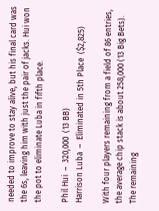needed to improve to stay alive, but his final card was the 6s, leaving him with just the pair of jacks. Hui won the pot to eliminate Luba in fifth place.

Phil Hui  –  320,000  (13 BB)
Harrison Luba  –  Eliminated in 5th Place  ($2,825)

With four players remaining from a field of 86 entries, the average chip stack is about 258,000 (13 Big Bets). The remaining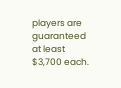players are guaranteed at least $3,700 each.